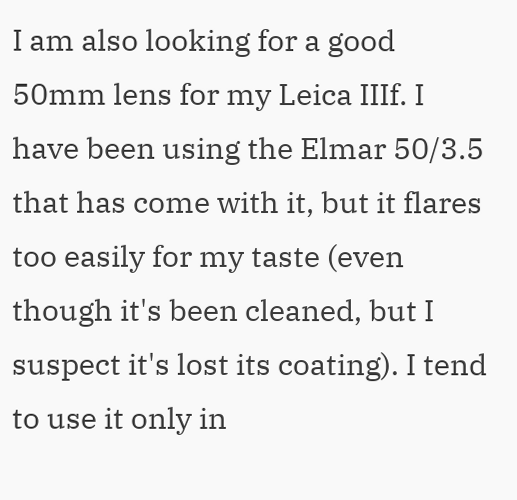I am also looking for a good 50mm lens for my Leica IIIf. I have been using the Elmar 50/3.5 that has come with it, but it flares too easily for my taste (even though it's been cleaned, but I suspect it's lost its coating). I tend to use it only in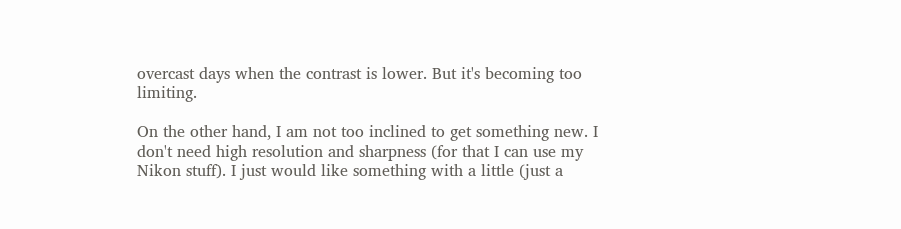overcast days when the contrast is lower. But it's becoming too limiting.

On the other hand, I am not too inclined to get something new. I don't need high resolution and sharpness (for that I can use my Nikon stuff). I just would like something with a little (just a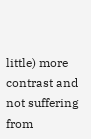little) more contrast and not suffering from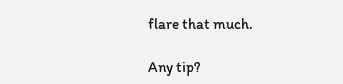flare that much.

Any tip?